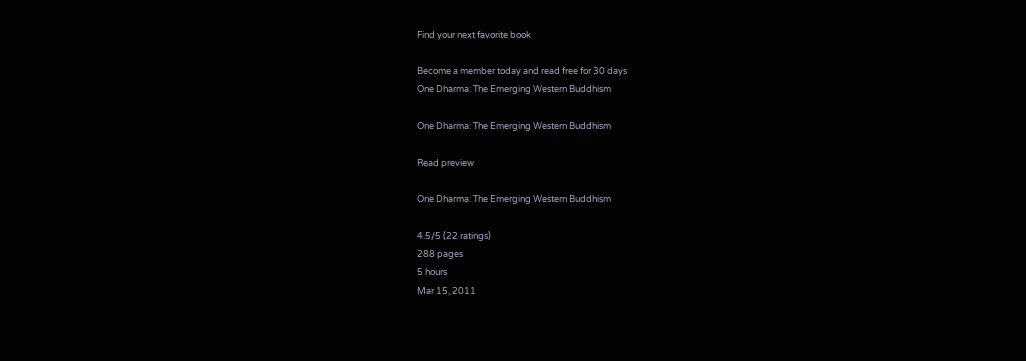Find your next favorite book

Become a member today and read free for 30 days
One Dharma: The Emerging Western Buddhism

One Dharma: The Emerging Western Buddhism

Read preview

One Dharma: The Emerging Western Buddhism

4.5/5 (22 ratings)
288 pages
5 hours
Mar 15, 2011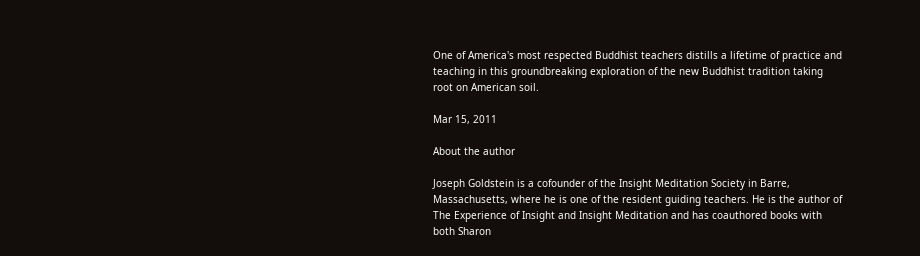One of America's most respected Buddhist teachers distills a lifetime of practice and teaching in this groundbreaking exploration of the new Buddhist tradition taking root on American soil.

Mar 15, 2011

About the author

Joseph Goldstein is a cofounder of the Insight Meditation Society in Barre, Massachusetts, where he is one of the resident guiding teachers. He is the author of The Experience of Insight and Insight Meditation and has coauthored books with both Sharon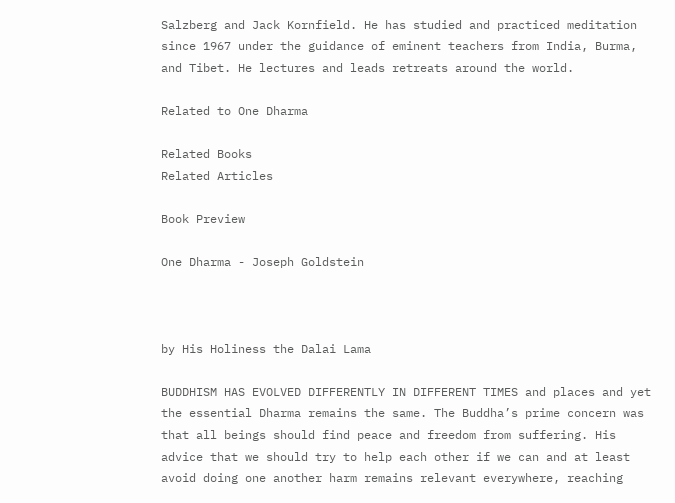Salzberg and Jack Kornfield. He has studied and practiced meditation since 1967 under the guidance of eminent teachers from India, Burma, and Tibet. He lectures and leads retreats around the world.

Related to One Dharma

Related Books
Related Articles

Book Preview

One Dharma - Joseph Goldstein



by His Holiness the Dalai Lama

BUDDHISM HAS EVOLVED DIFFERENTLY IN DIFFERENT TIMES and places and yet the essential Dharma remains the same. The Buddha’s prime concern was that all beings should find peace and freedom from suffering. His advice that we should try to help each other if we can and at least avoid doing one another harm remains relevant everywhere, reaching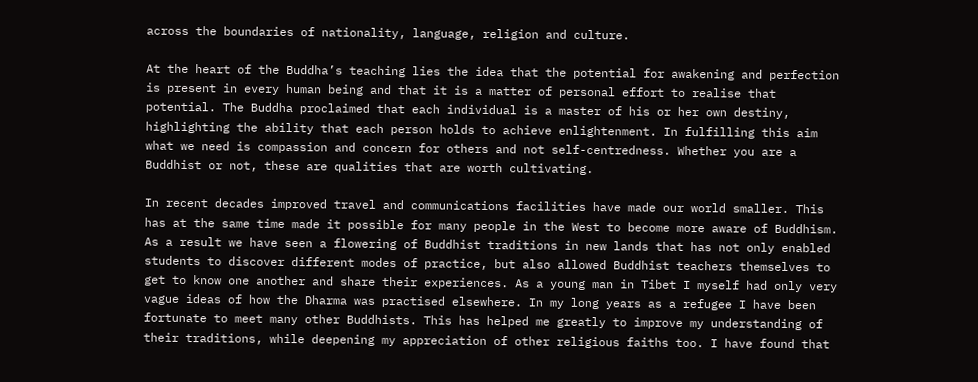across the boundaries of nationality, language, religion and culture.

At the heart of the Buddha’s teaching lies the idea that the potential for awakening and perfection is present in every human being and that it is a matter of personal effort to realise that potential. The Buddha proclaimed that each individual is a master of his or her own destiny, highlighting the ability that each person holds to achieve enlightenment. In fulfilling this aim what we need is compassion and concern for others and not self-centredness. Whether you are a Buddhist or not, these are qualities that are worth cultivating.

In recent decades improved travel and communications facilities have made our world smaller. This has at the same time made it possible for many people in the West to become more aware of Buddhism. As a result we have seen a flowering of Buddhist traditions in new lands that has not only enabled students to discover different modes of practice, but also allowed Buddhist teachers themselves to get to know one another and share their experiences. As a young man in Tibet I myself had only very vague ideas of how the Dharma was practised elsewhere. In my long years as a refugee I have been fortunate to meet many other Buddhists. This has helped me greatly to improve my understanding of their traditions, while deepening my appreciation of other religious faiths too. I have found that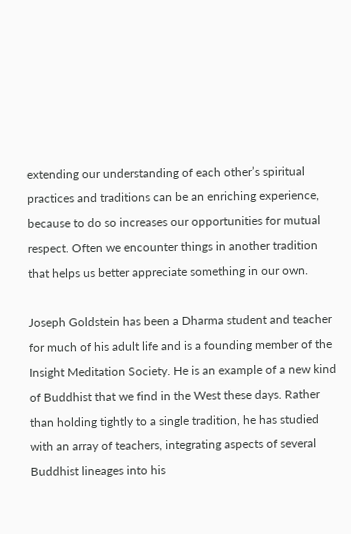extending our understanding of each other’s spiritual practices and traditions can be an enriching experience, because to do so increases our opportunities for mutual respect. Often we encounter things in another tradition that helps us better appreciate something in our own.

Joseph Goldstein has been a Dharma student and teacher for much of his adult life and is a founding member of the Insight Meditation Society. He is an example of a new kind of Buddhist that we find in the West these days. Rather than holding tightly to a single tradition, he has studied with an array of teachers, integrating aspects of several Buddhist lineages into his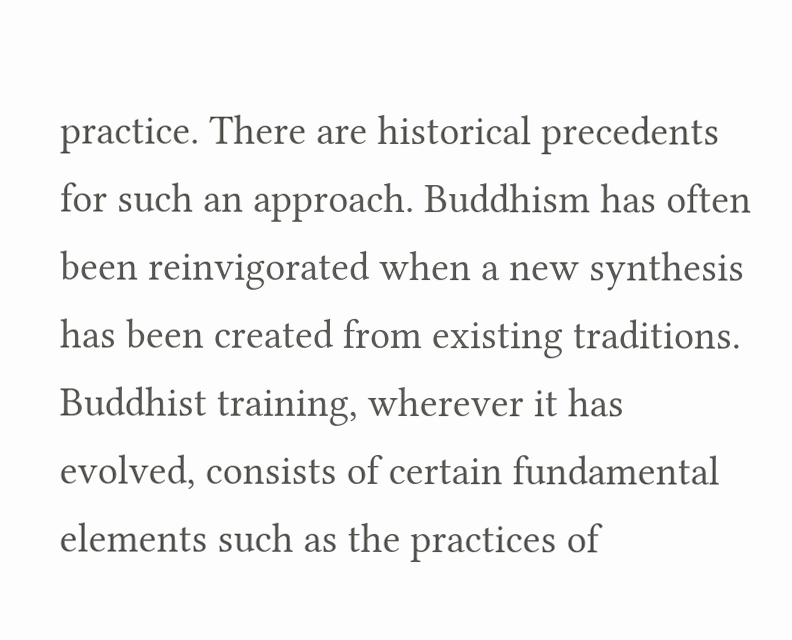practice. There are historical precedents for such an approach. Buddhism has often been reinvigorated when a new synthesis has been created from existing traditions. Buddhist training, wherever it has evolved, consists of certain fundamental elements such as the practices of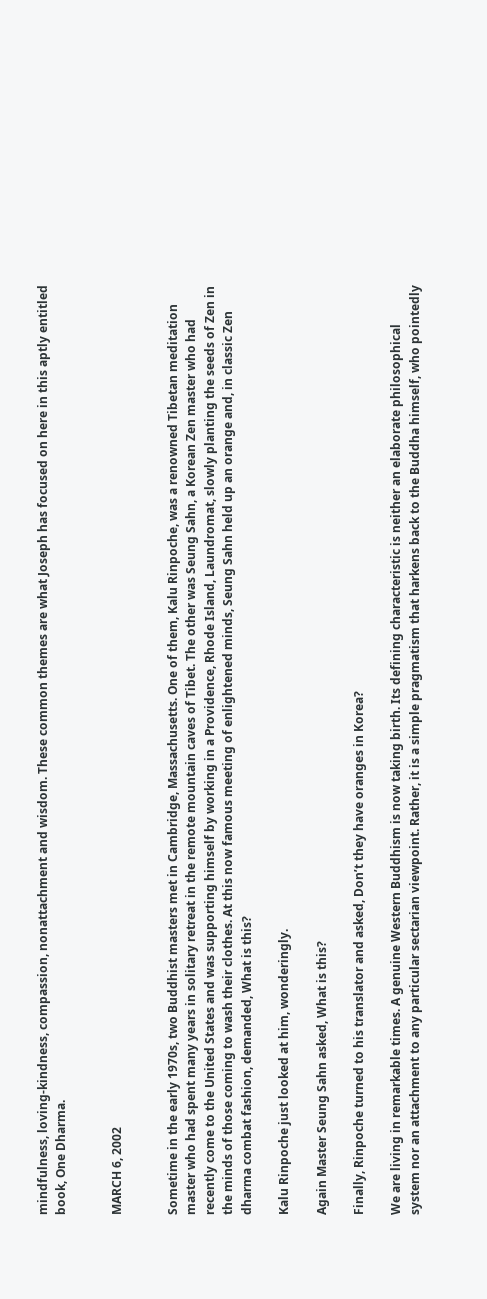mindfulness, loving-kindness, compassion, nonattachment and wisdom. These common themes are what Joseph has focused on here in this aptly entitled book, One Dharma.


MARCH 6, 2002


Sometime in the early 1970s, two Buddhist masters met in Cambridge, Massachusetts. One of them, Kalu Rinpoche, was a renowned Tibetan meditation master who had spent many years in solitary retreat in the remote mountain caves of Tibet. The other was Seung Sahn, a Korean Zen master who had recently come to the United States and was supporting himself by working in a Providence, Rhode Island, Laundromat, slowly planting the seeds of Zen in the minds of those coming to wash their clothes. At this now famous meeting of enlightened minds, Seung Sahn held up an orange and, in classic Zen dharma combat fashion, demanded, What is this?

Kalu Rinpoche just looked at him, wonderingly.

Again Master Seung Sahn asked, What is this?

Finally, Rinpoche turned to his translator and asked, Don’t they have oranges in Korea?

We are living in remarkable times. A genuine Western Buddhism is now taking birth. Its defining characteristic is neither an elaborate philosophical system nor an attachment to any particular sectarian viewpoint. Rather, it is a simple pragmatism that harkens back to the Buddha himself, who pointedly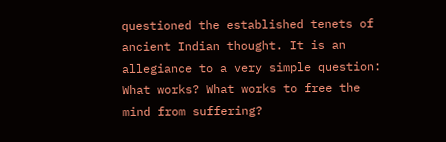questioned the established tenets of ancient Indian thought. It is an allegiance to a very simple question: What works? What works to free the mind from suffering?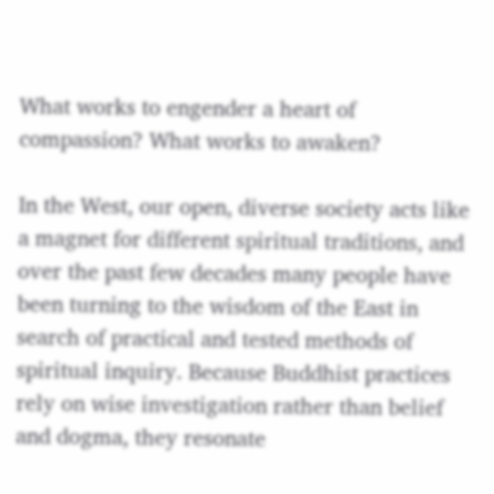What works to engender a heart of compassion? What works to awaken?

In the West, our open, diverse society acts like a magnet for different spiritual traditions, and over the past few decades many people have been turning to the wisdom of the East in search of practical and tested methods of spiritual inquiry. Because Buddhist practices rely on wise investigation rather than belief and dogma, they resonate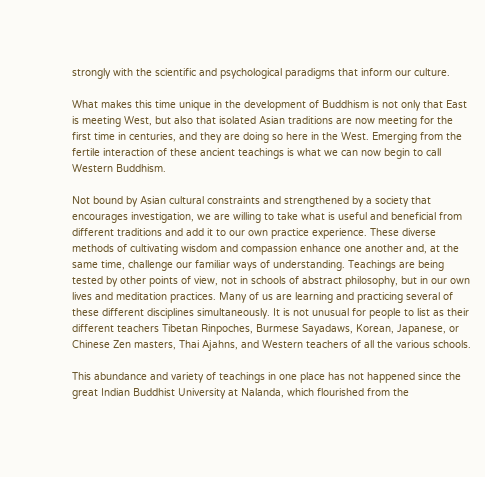strongly with the scientific and psychological paradigms that inform our culture.

What makes this time unique in the development of Buddhism is not only that East is meeting West, but also that isolated Asian traditions are now meeting for the first time in centuries, and they are doing so here in the West. Emerging from the fertile interaction of these ancient teachings is what we can now begin to call Western Buddhism.

Not bound by Asian cultural constraints and strengthened by a society that encourages investigation, we are willing to take what is useful and beneficial from different traditions and add it to our own practice experience. These diverse methods of cultivating wisdom and compassion enhance one another and, at the same time, challenge our familiar ways of understanding. Teachings are being tested by other points of view, not in schools of abstract philosophy, but in our own lives and meditation practices. Many of us are learning and practicing several of these different disciplines simultaneously. It is not unusual for people to list as their different teachers Tibetan Rinpoches, Burmese Sayadaws, Korean, Japanese, or Chinese Zen masters, Thai Ajahns, and Western teachers of all the various schools.

This abundance and variety of teachings in one place has not happened since the great Indian Buddhist University at Nalanda, which flourished from the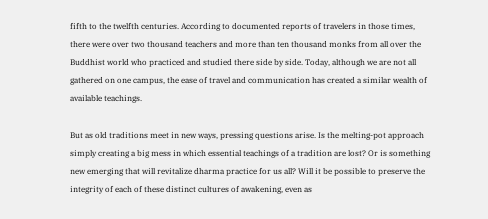fifth to the twelfth centuries. According to documented reports of travelers in those times, there were over two thousand teachers and more than ten thousand monks from all over the Buddhist world who practiced and studied there side by side. Today, although we are not all gathered on one campus, the ease of travel and communication has created a similar wealth of available teachings.

But as old traditions meet in new ways, pressing questions arise. Is the melting-pot approach simply creating a big mess in which essential teachings of a tradition are lost? Or is something new emerging that will revitalize dharma practice for us all? Will it be possible to preserve the integrity of each of these distinct cultures of awakening, even as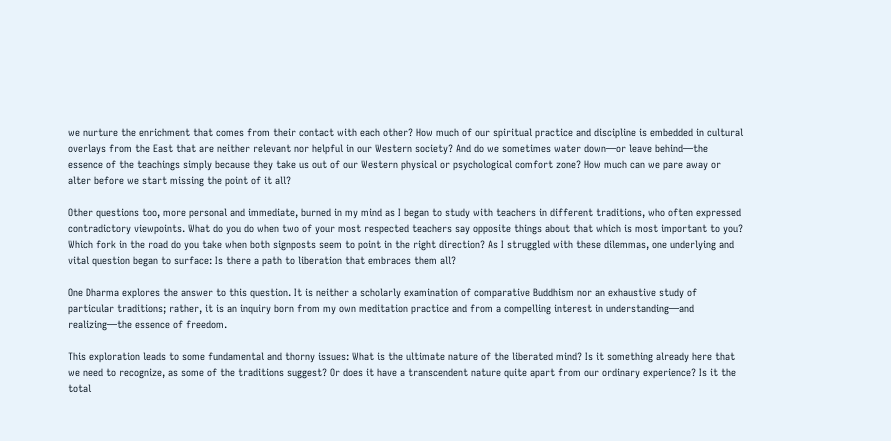we nurture the enrichment that comes from their contact with each other? How much of our spiritual practice and discipline is embedded in cultural overlays from the East that are neither relevant nor helpful in our Western society? And do we sometimes water down—or leave behind—the essence of the teachings simply because they take us out of our Western physical or psychological comfort zone? How much can we pare away or alter before we start missing the point of it all?

Other questions too, more personal and immediate, burned in my mind as I began to study with teachers in different traditions, who often expressed contradictory viewpoints. What do you do when two of your most respected teachers say opposite things about that which is most important to you? Which fork in the road do you take when both signposts seem to point in the right direction? As I struggled with these dilemmas, one underlying and vital question began to surface: Is there a path to liberation that embraces them all?

One Dharma explores the answer to this question. It is neither a scholarly examination of comparative Buddhism nor an exhaustive study of particular traditions; rather, it is an inquiry born from my own meditation practice and from a compelling interest in understanding—and realizing—the essence of freedom.

This exploration leads to some fundamental and thorny issues: What is the ultimate nature of the liberated mind? Is it something already here that we need to recognize, as some of the traditions suggest? Or does it have a transcendent nature quite apart from our ordinary experience? Is it the total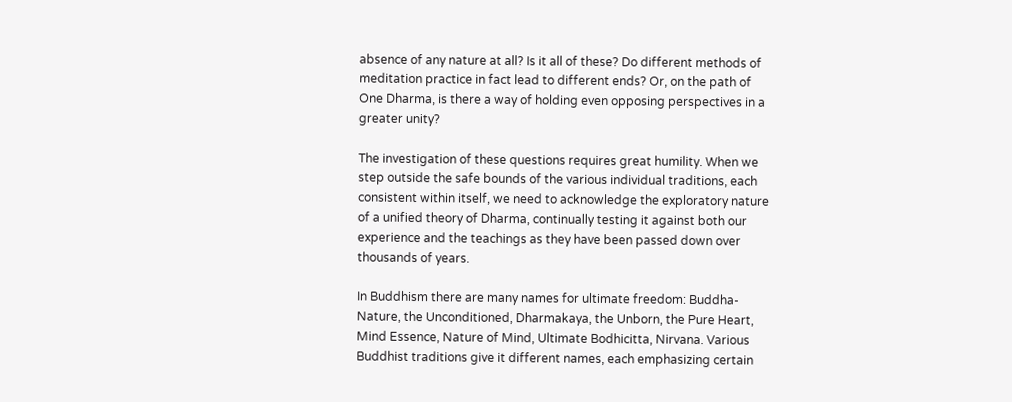absence of any nature at all? Is it all of these? Do different methods of meditation practice in fact lead to different ends? Or, on the path of One Dharma, is there a way of holding even opposing perspectives in a greater unity?

The investigation of these questions requires great humility. When we step outside the safe bounds of the various individual traditions, each consistent within itself, we need to acknowledge the exploratory nature of a unified theory of Dharma, continually testing it against both our experience and the teachings as they have been passed down over thousands of years.

In Buddhism there are many names for ultimate freedom: Buddha-Nature, the Unconditioned, Dharmakaya, the Unborn, the Pure Heart, Mind Essence, Nature of Mind, Ultimate Bodhicitta, Nirvana. Various Buddhist traditions give it different names, each emphasizing certain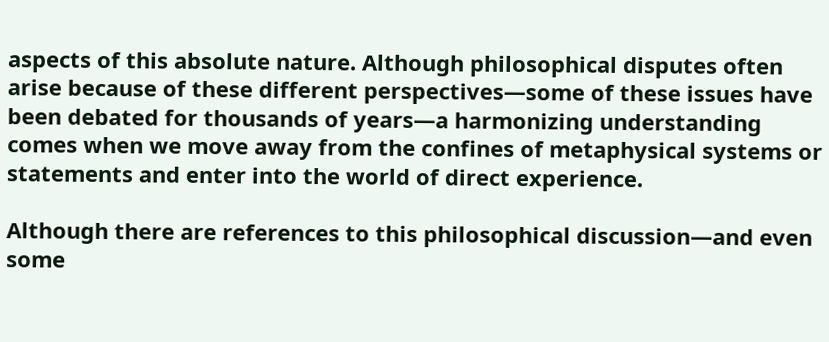aspects of this absolute nature. Although philosophical disputes often arise because of these different perspectives—some of these issues have been debated for thousands of years—a harmonizing understanding comes when we move away from the confines of metaphysical systems or statements and enter into the world of direct experience.

Although there are references to this philosophical discussion—and even some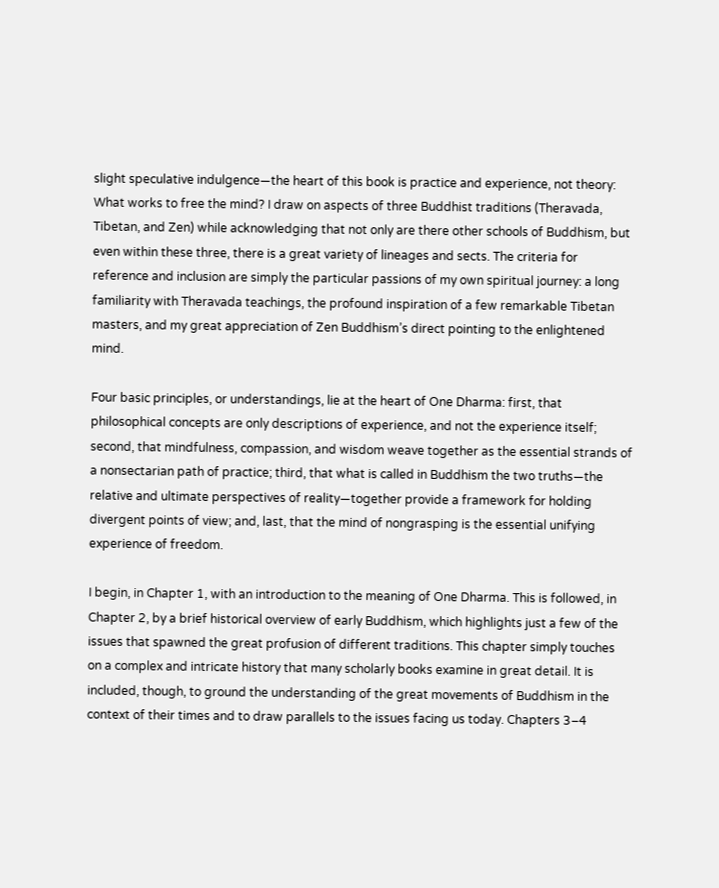slight speculative indulgence—the heart of this book is practice and experience, not theory: What works to free the mind? I draw on aspects of three Buddhist traditions (Theravada, Tibetan, and Zen) while acknowledging that not only are there other schools of Buddhism, but even within these three, there is a great variety of lineages and sects. The criteria for reference and inclusion are simply the particular passions of my own spiritual journey: a long familiarity with Theravada teachings, the profound inspiration of a few remarkable Tibetan masters, and my great appreciation of Zen Buddhism’s direct pointing to the enlightened mind.

Four basic principles, or understandings, lie at the heart of One Dharma: first, that philosophical concepts are only descriptions of experience, and not the experience itself; second, that mindfulness, compassion, and wisdom weave together as the essential strands of a nonsectarian path of practice; third, that what is called in Buddhism the two truths—the relative and ultimate perspectives of reality—together provide a framework for holding divergent points of view; and, last, that the mind of nongrasping is the essential unifying experience of freedom.

I begin, in Chapter 1, with an introduction to the meaning of One Dharma. This is followed, in Chapter 2, by a brief historical overview of early Buddhism, which highlights just a few of the issues that spawned the great profusion of different traditions. This chapter simply touches on a complex and intricate history that many scholarly books examine in great detail. It is included, though, to ground the understanding of the great movements of Buddhism in the context of their times and to draw parallels to the issues facing us today. Chapters 3–4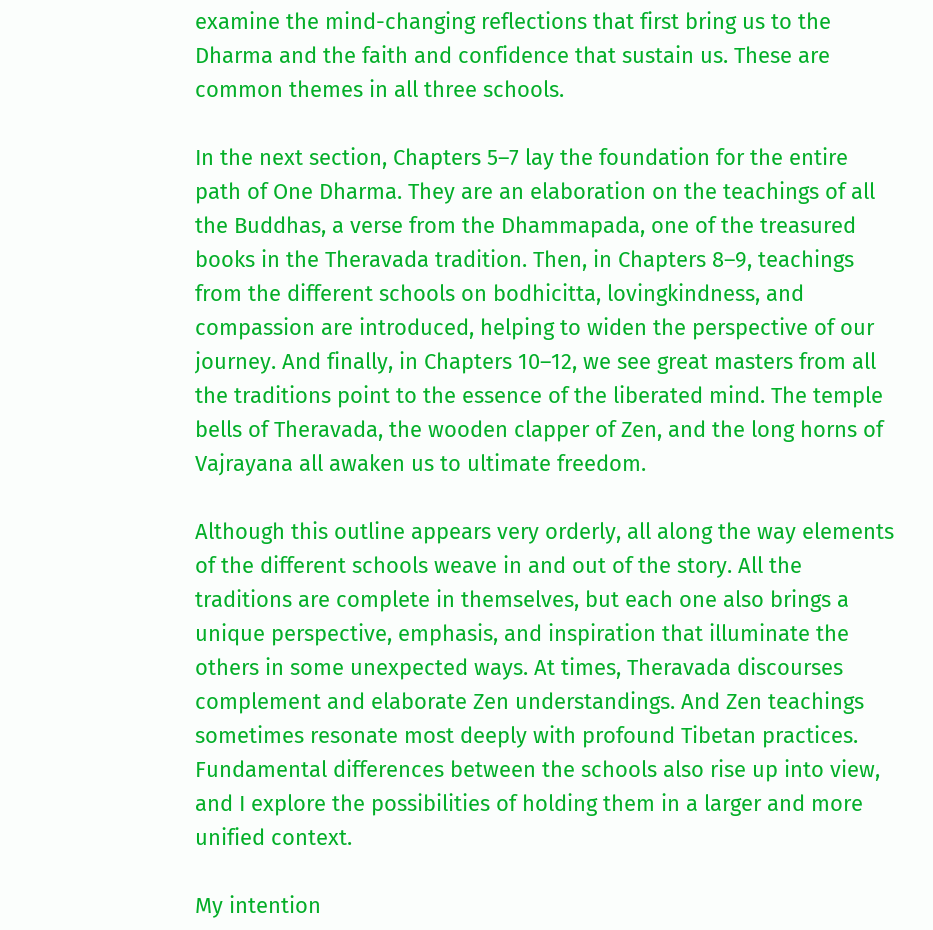examine the mind-changing reflections that first bring us to the Dharma and the faith and confidence that sustain us. These are common themes in all three schools.

In the next section, Chapters 5–7 lay the foundation for the entire path of One Dharma. They are an elaboration on the teachings of all the Buddhas, a verse from the Dhammapada, one of the treasured books in the Theravada tradition. Then, in Chapters 8–9, teachings from the different schools on bodhicitta, lovingkindness, and compassion are introduced, helping to widen the perspective of our journey. And finally, in Chapters 10–12, we see great masters from all the traditions point to the essence of the liberated mind. The temple bells of Theravada, the wooden clapper of Zen, and the long horns of Vajrayana all awaken us to ultimate freedom.

Although this outline appears very orderly, all along the way elements of the different schools weave in and out of the story. All the traditions are complete in themselves, but each one also brings a unique perspective, emphasis, and inspiration that illuminate the others in some unexpected ways. At times, Theravada discourses complement and elaborate Zen understandings. And Zen teachings sometimes resonate most deeply with profound Tibetan practices. Fundamental differences between the schools also rise up into view, and I explore the possibilities of holding them in a larger and more unified context.

My intention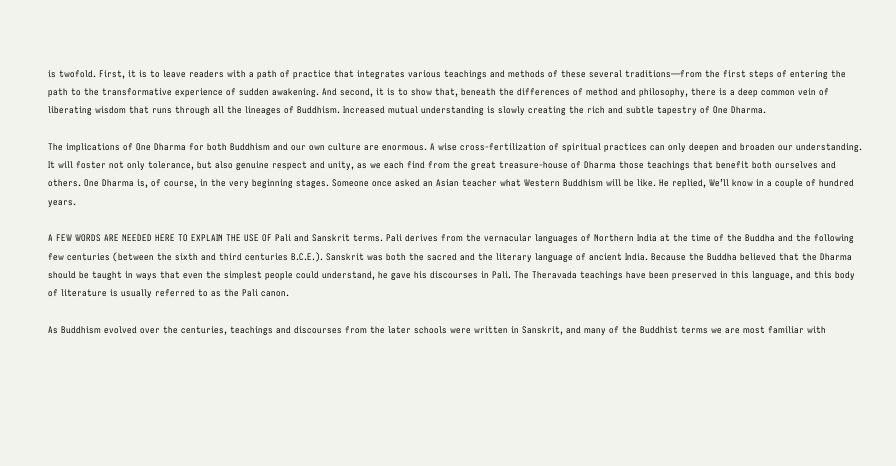is twofold. First, it is to leave readers with a path of practice that integrates various teachings and methods of these several traditions—from the first steps of entering the path to the transformative experience of sudden awakening. And second, it is to show that, beneath the differences of method and philosophy, there is a deep common vein of liberating wisdom that runs through all the lineages of Buddhism. Increased mutual understanding is slowly creating the rich and subtle tapestry of One Dharma.

The implications of One Dharma for both Buddhism and our own culture are enormous. A wise cross-fertilization of spiritual practices can only deepen and broaden our understanding. It will foster not only tolerance, but also genuine respect and unity, as we each find from the great treasure-house of Dharma those teachings that benefit both ourselves and others. One Dharma is, of course, in the very beginning stages. Someone once asked an Asian teacher what Western Buddhism will be like. He replied, We’ll know in a couple of hundred years.

A FEW WORDS ARE NEEDED HERE TO EXPLAIN THE USE OF Pali and Sanskrit terms. Pali derives from the vernacular languages of Northern India at the time of the Buddha and the following few centuries (between the sixth and third centuries B.C.E.). Sanskrit was both the sacred and the literary language of ancient India. Because the Buddha believed that the Dharma should be taught in ways that even the simplest people could understand, he gave his discourses in Pali. The Theravada teachings have been preserved in this language, and this body of literature is usually referred to as the Pali canon.

As Buddhism evolved over the centuries, teachings and discourses from the later schools were written in Sanskrit, and many of the Buddhist terms we are most familiar with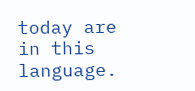today are in this language.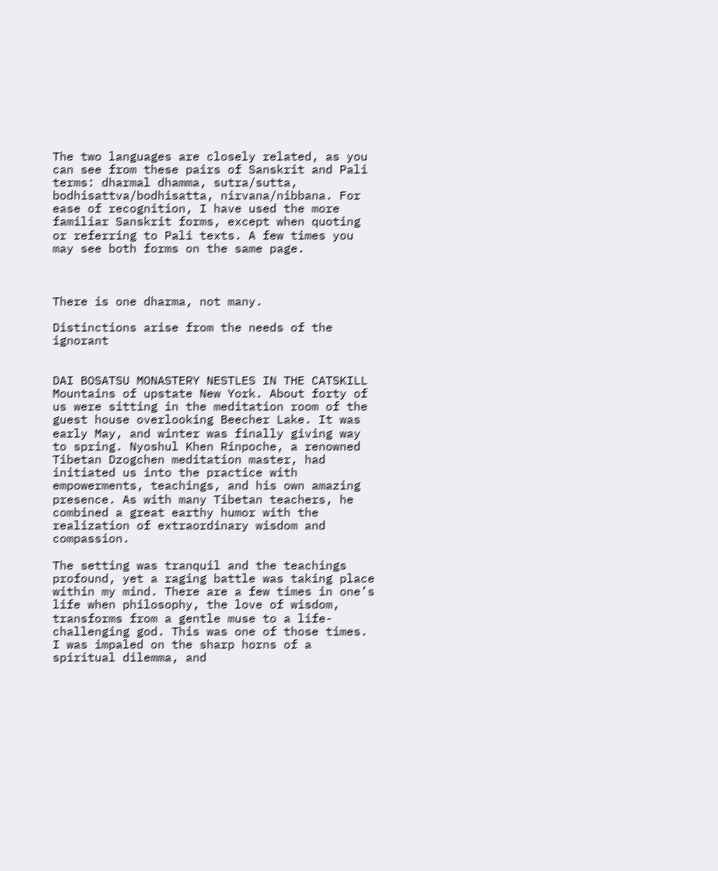The two languages are closely related, as you can see from these pairs of Sanskrit and Pali terms: dharmal dhamma, sutra/sutta, bodhisattva/bodhisatta, nirvana/nibbana. For ease of recognition, I have used the more familiar Sanskrit forms, except when quoting or referring to Pali texts. A few times you may see both forms on the same page.



There is one dharma, not many.

Distinctions arise from the needs of the ignorant


DAI BOSATSU MONASTERY NESTLES IN THE CATSKILL Mountains of upstate New York. About forty of us were sitting in the meditation room of the guest house overlooking Beecher Lake. It was early May, and winter was finally giving way to spring. Nyoshul Khen Rinpoche, a renowned Tibetan Dzogchen meditation master, had initiated us into the practice with empowerments, teachings, and his own amazing presence. As with many Tibetan teachers, he combined a great earthy humor with the realization of extraordinary wisdom and compassion.

The setting was tranquil and the teachings profound, yet a raging battle was taking place within my mind. There are a few times in one’s life when philosophy, the love of wisdom, transforms from a gentle muse to a life-challenging god. This was one of those times. I was impaled on the sharp horns of a spiritual dilemma, and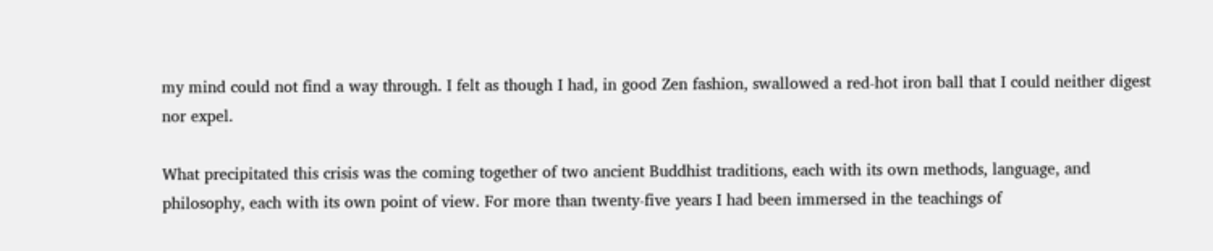my mind could not find a way through. I felt as though I had, in good Zen fashion, swallowed a red-hot iron ball that I could neither digest nor expel.

What precipitated this crisis was the coming together of two ancient Buddhist traditions, each with its own methods, language, and philosophy, each with its own point of view. For more than twenty-five years I had been immersed in the teachings of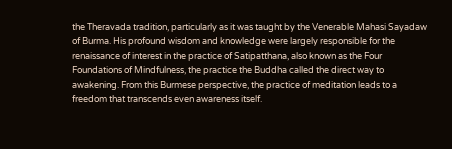the Theravada tradition, particularly as it was taught by the Venerable Mahasi Sayadaw of Burma. His profound wisdom and knowledge were largely responsible for the renaissance of interest in the practice of Satipatthana, also known as the Four Foundations of Mindfulness, the practice the Buddha called the direct way to awakening. From this Burmese perspective, the practice of meditation leads to a freedom that transcends even awareness itself.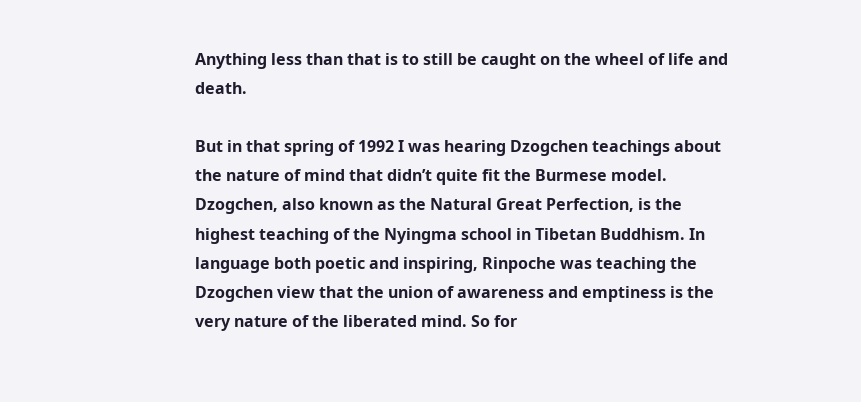Anything less than that is to still be caught on the wheel of life and death.

But in that spring of 1992 I was hearing Dzogchen teachings about the nature of mind that didn’t quite fit the Burmese model. Dzogchen, also known as the Natural Great Perfection, is the highest teaching of the Nyingma school in Tibetan Buddhism. In language both poetic and inspiring, Rinpoche was teaching the Dzogchen view that the union of awareness and emptiness is the very nature of the liberated mind. So for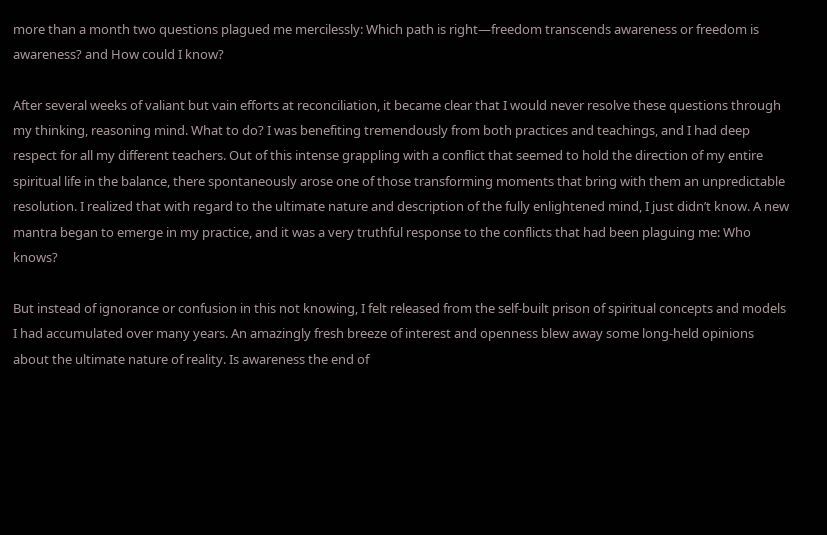more than a month two questions plagued me mercilessly: Which path is right—freedom transcends awareness or freedom is awareness? and How could I know?

After several weeks of valiant but vain efforts at reconciliation, it became clear that I would never resolve these questions through my thinking, reasoning mind. What to do? I was benefiting tremendously from both practices and teachings, and I had deep respect for all my different teachers. Out of this intense grappling with a conflict that seemed to hold the direction of my entire spiritual life in the balance, there spontaneously arose one of those transforming moments that bring with them an unpredictable resolution. I realized that with regard to the ultimate nature and description of the fully enlightened mind, I just didn’t know. A new mantra began to emerge in my practice, and it was a very truthful response to the conflicts that had been plaguing me: Who knows?

But instead of ignorance or confusion in this not knowing, I felt released from the self-built prison of spiritual concepts and models I had accumulated over many years. An amazingly fresh breeze of interest and openness blew away some long-held opinions about the ultimate nature of reality. Is awareness the end of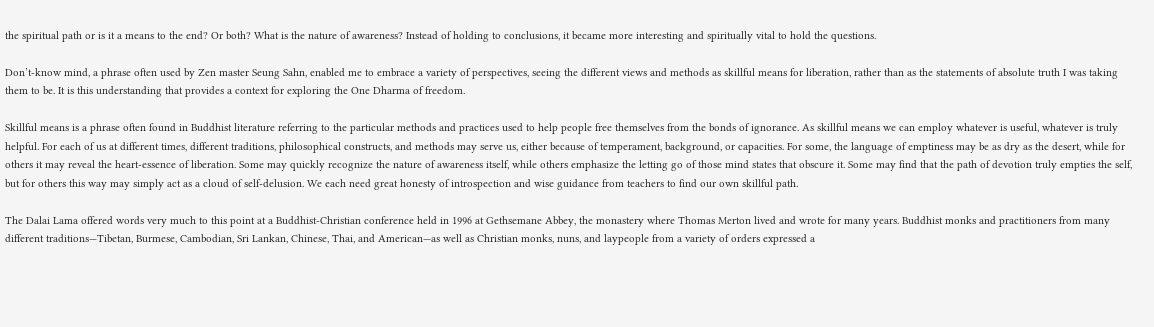the spiritual path or is it a means to the end? Or both? What is the nature of awareness? Instead of holding to conclusions, it became more interesting and spiritually vital to hold the questions.

Don’t-know mind, a phrase often used by Zen master Seung Sahn, enabled me to embrace a variety of perspectives, seeing the different views and methods as skillful means for liberation, rather than as the statements of absolute truth I was taking them to be. It is this understanding that provides a context for exploring the One Dharma of freedom.

Skillful means is a phrase often found in Buddhist literature referring to the particular methods and practices used to help people free themselves from the bonds of ignorance. As skillful means we can employ whatever is useful, whatever is truly helpful. For each of us at different times, different traditions, philosophical constructs, and methods may serve us, either because of temperament, background, or capacities. For some, the language of emptiness may be as dry as the desert, while for others it may reveal the heart-essence of liberation. Some may quickly recognize the nature of awareness itself, while others emphasize the letting go of those mind states that obscure it. Some may find that the path of devotion truly empties the self, but for others this way may simply act as a cloud of self-delusion. We each need great honesty of introspection and wise guidance from teachers to find our own skillful path.

The Dalai Lama offered words very much to this point at a Buddhist-Christian conference held in 1996 at Gethsemane Abbey, the monastery where Thomas Merton lived and wrote for many years. Buddhist monks and practitioners from many different traditions—Tibetan, Burmese, Cambodian, Sri Lankan, Chinese, Thai, and American—as well as Christian monks, nuns, and laypeople from a variety of orders expressed a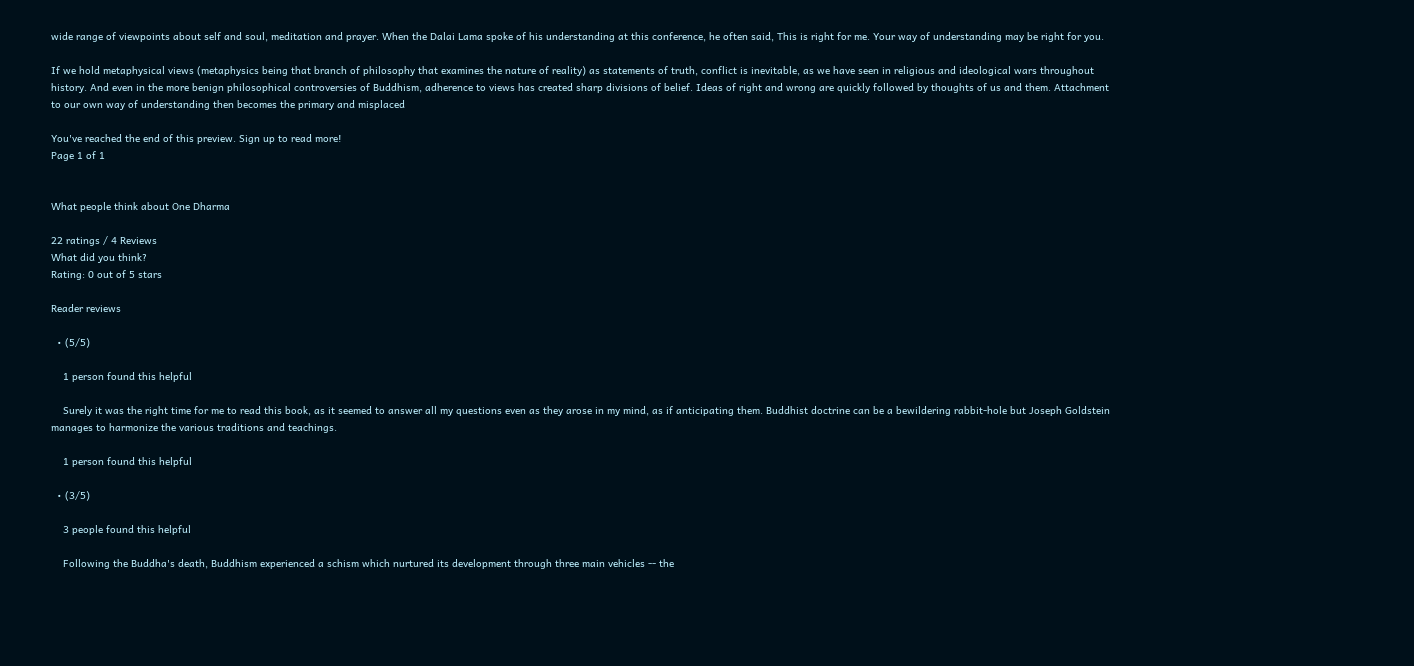wide range of viewpoints about self and soul, meditation and prayer. When the Dalai Lama spoke of his understanding at this conference, he often said, This is right for me. Your way of understanding may be right for you.

If we hold metaphysical views (metaphysics being that branch of philosophy that examines the nature of reality) as statements of truth, conflict is inevitable, as we have seen in religious and ideological wars throughout history. And even in the more benign philosophical controversies of Buddhism, adherence to views has created sharp divisions of belief. Ideas of right and wrong are quickly followed by thoughts of us and them. Attachment to our own way of understanding then becomes the primary and misplaced

You've reached the end of this preview. Sign up to read more!
Page 1 of 1


What people think about One Dharma

22 ratings / 4 Reviews
What did you think?
Rating: 0 out of 5 stars

Reader reviews

  • (5/5)

    1 person found this helpful

    Surely it was the right time for me to read this book, as it seemed to answer all my questions even as they arose in my mind, as if anticipating them. Buddhist doctrine can be a bewildering rabbit-hole but Joseph Goldstein manages to harmonize the various traditions and teachings.

    1 person found this helpful

  • (3/5)

    3 people found this helpful

    Following the Buddha's death, Buddhism experienced a schism which nurtured its development through three main vehicles -- the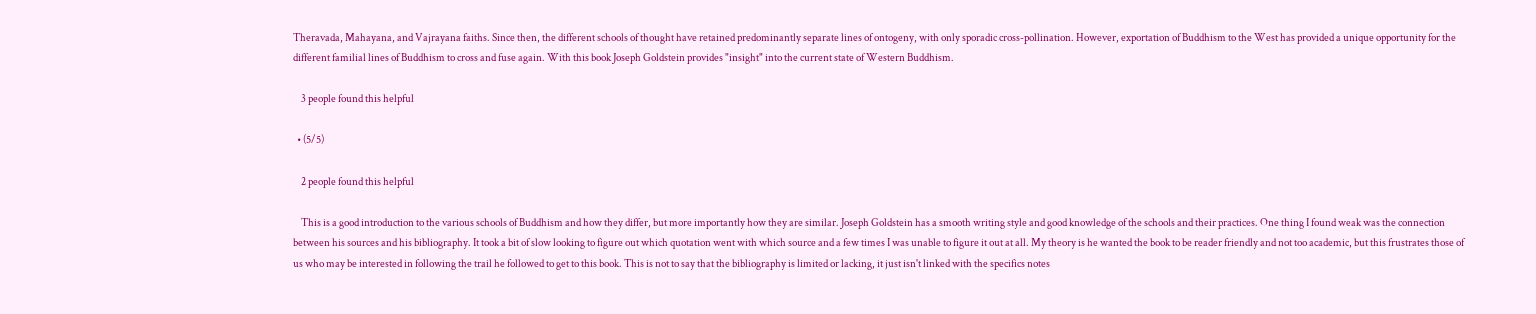Theravada, Mahayana, and Vajrayana faiths. Since then, the different schools of thought have retained predominantly separate lines of ontogeny, with only sporadic cross-pollination. However, exportation of Buddhism to the West has provided a unique opportunity for the different familial lines of Buddhism to cross and fuse again. With this book Joseph Goldstein provides "insight" into the current state of Western Buddhism.

    3 people found this helpful

  • (5/5)

    2 people found this helpful

    This is a good introduction to the various schools of Buddhism and how they differ, but more importantly how they are similar. Joseph Goldstein has a smooth writing style and good knowledge of the schools and their practices. One thing I found weak was the connection between his sources and his bibliography. It took a bit of slow looking to figure out which quotation went with which source and a few times I was unable to figure it out at all. My theory is he wanted the book to be reader friendly and not too academic, but this frustrates those of us who may be interested in following the trail he followed to get to this book. This is not to say that the bibliography is limited or lacking, it just isn't linked with the specifics notes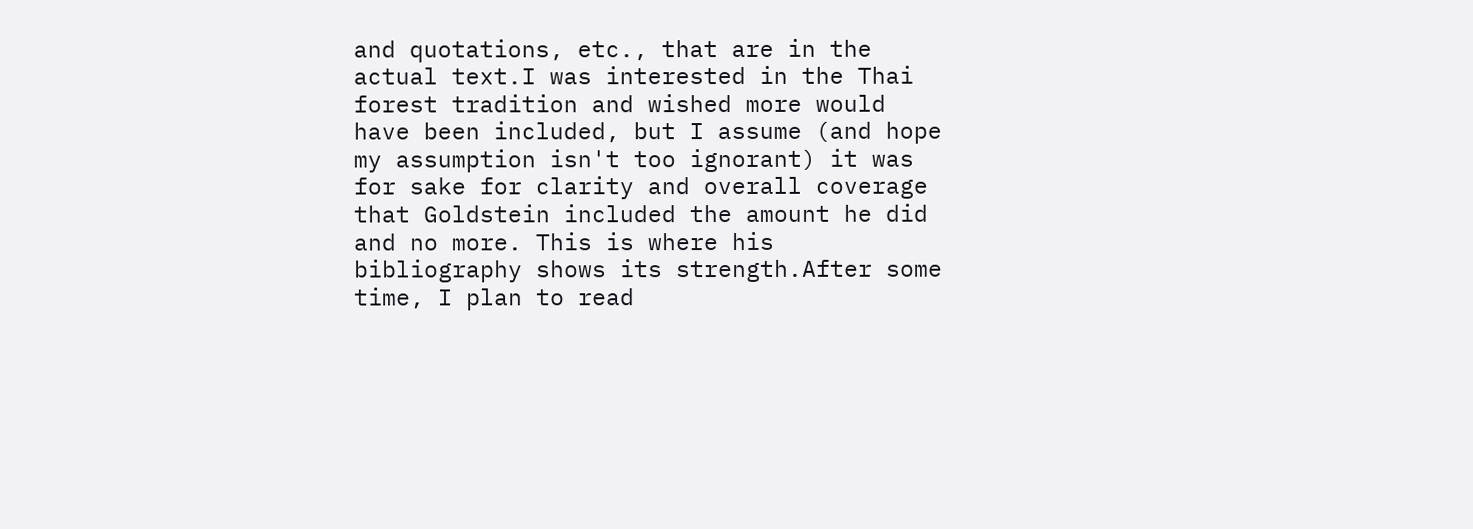and quotations, etc., that are in the actual text.I was interested in the Thai forest tradition and wished more would have been included, but I assume (and hope my assumption isn't too ignorant) it was for sake for clarity and overall coverage that Goldstein included the amount he did and no more. This is where his bibliography shows its strength.After some time, I plan to read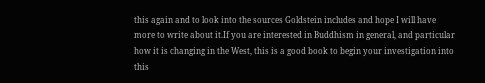this again and to look into the sources Goldstein includes and hope I will have more to write about it.If you are interested in Buddhism in general, and particular how it is changing in the West, this is a good book to begin your investigation into this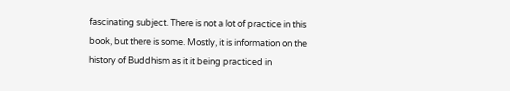fascinating subject. There is not a lot of practice in this book, but there is some. Mostly, it is information on the history of Buddhism as it it being practiced in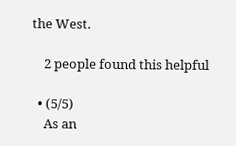the West.

    2 people found this helpful

  • (5/5)
    As an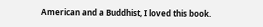American and a Buddhist, I loved this book.